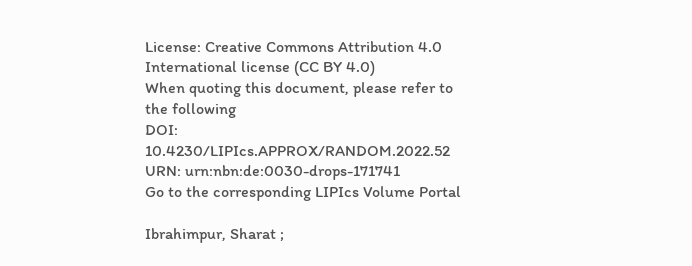License: Creative Commons Attribution 4.0 International license (CC BY 4.0)
When quoting this document, please refer to the following
DOI: 10.4230/LIPIcs.APPROX/RANDOM.2022.52
URN: urn:nbn:de:0030-drops-171741
Go to the corresponding LIPIcs Volume Portal

Ibrahimpur, Sharat ;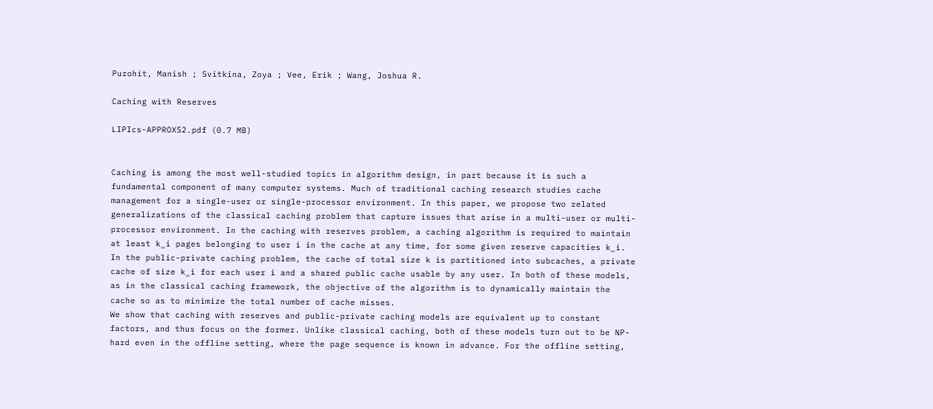Purohit, Manish ; Svitkina, Zoya ; Vee, Erik ; Wang, Joshua R.

Caching with Reserves

LIPIcs-APPROX52.pdf (0.7 MB)


Caching is among the most well-studied topics in algorithm design, in part because it is such a fundamental component of many computer systems. Much of traditional caching research studies cache management for a single-user or single-processor environment. In this paper, we propose two related generalizations of the classical caching problem that capture issues that arise in a multi-user or multi-processor environment. In the caching with reserves problem, a caching algorithm is required to maintain at least k_i pages belonging to user i in the cache at any time, for some given reserve capacities k_i. In the public-private caching problem, the cache of total size k is partitioned into subcaches, a private cache of size k_i for each user i and a shared public cache usable by any user. In both of these models, as in the classical caching framework, the objective of the algorithm is to dynamically maintain the cache so as to minimize the total number of cache misses.
We show that caching with reserves and public-private caching models are equivalent up to constant factors, and thus focus on the former. Unlike classical caching, both of these models turn out to be NP-hard even in the offline setting, where the page sequence is known in advance. For the offline setting,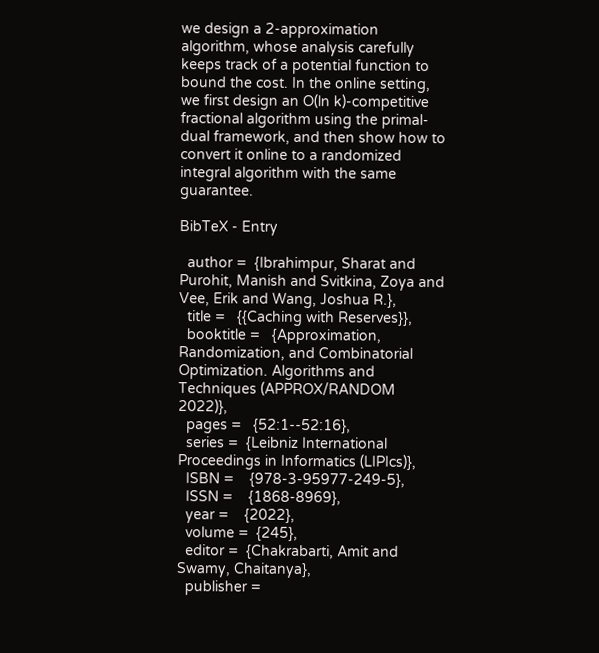we design a 2-approximation algorithm, whose analysis carefully keeps track of a potential function to bound the cost. In the online setting, we first design an O(ln k)-competitive fractional algorithm using the primal-dual framework, and then show how to convert it online to a randomized integral algorithm with the same guarantee.

BibTeX - Entry

  author =  {Ibrahimpur, Sharat and Purohit, Manish and Svitkina, Zoya and Vee, Erik and Wang, Joshua R.},
  title =   {{Caching with Reserves}},
  booktitle =   {Approximation, Randomization, and Combinatorial Optimization. Algorithms and Techniques (APPROX/RANDOM 2022)},
  pages =   {52:1--52:16},
  series =  {Leibniz International Proceedings in Informatics (LIPIcs)},
  ISBN =    {978-3-95977-249-5},
  ISSN =    {1868-8969},
  year =    {2022},
  volume =  {245},
  editor =  {Chakrabarti, Amit and Swamy, Chaitanya},
  publisher =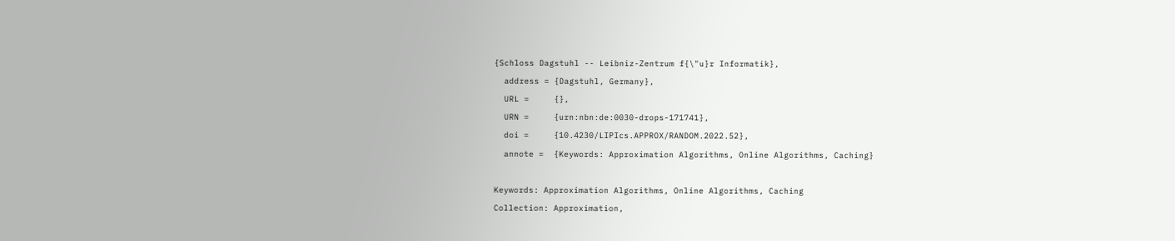{Schloss Dagstuhl -- Leibniz-Zentrum f{\"u}r Informatik},
  address = {Dagstuhl, Germany},
  URL =     {},
  URN =     {urn:nbn:de:0030-drops-171741},
  doi =     {10.4230/LIPIcs.APPROX/RANDOM.2022.52},
  annote =  {Keywords: Approximation Algorithms, Online Algorithms, Caching}

Keywords: Approximation Algorithms, Online Algorithms, Caching
Collection: Approximation,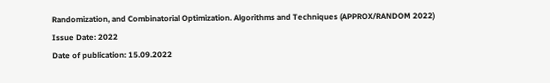Randomization, and Combinatorial Optimization. Algorithms and Techniques (APPROX/RANDOM 2022)
Issue Date: 2022
Date of publication: 15.09.2022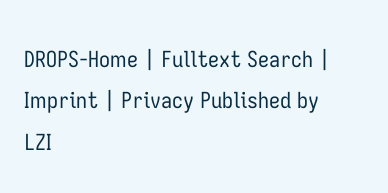DROPS-Home | Fulltext Search | Imprint | Privacy Published by LZI